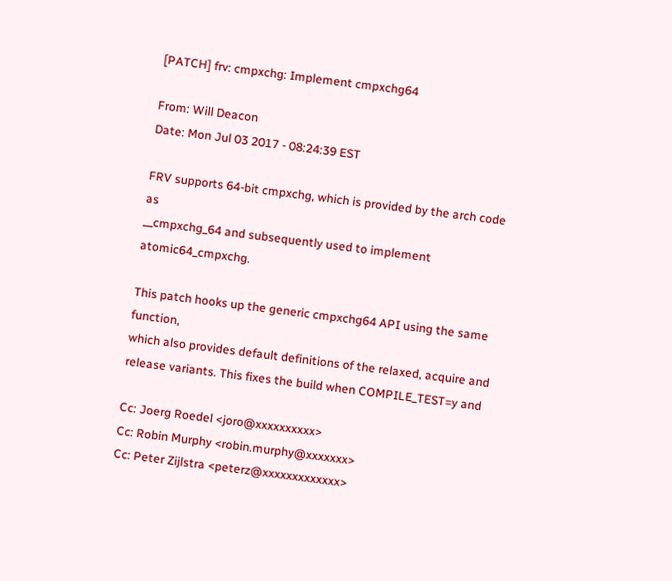[PATCH] frv: cmpxchg: Implement cmpxchg64

From: Will Deacon
Date: Mon Jul 03 2017 - 08:24:39 EST

FRV supports 64-bit cmpxchg, which is provided by the arch code as
__cmpxchg_64 and subsequently used to implement atomic64_cmpxchg.

This patch hooks up the generic cmpxchg64 API using the same function,
which also provides default definitions of the relaxed, acquire and
release variants. This fixes the build when COMPILE_TEST=y and

Cc: Joerg Roedel <joro@xxxxxxxxxx>
Cc: Robin Murphy <robin.murphy@xxxxxxx>
Cc: Peter Zijlstra <peterz@xxxxxxxxxxxxx>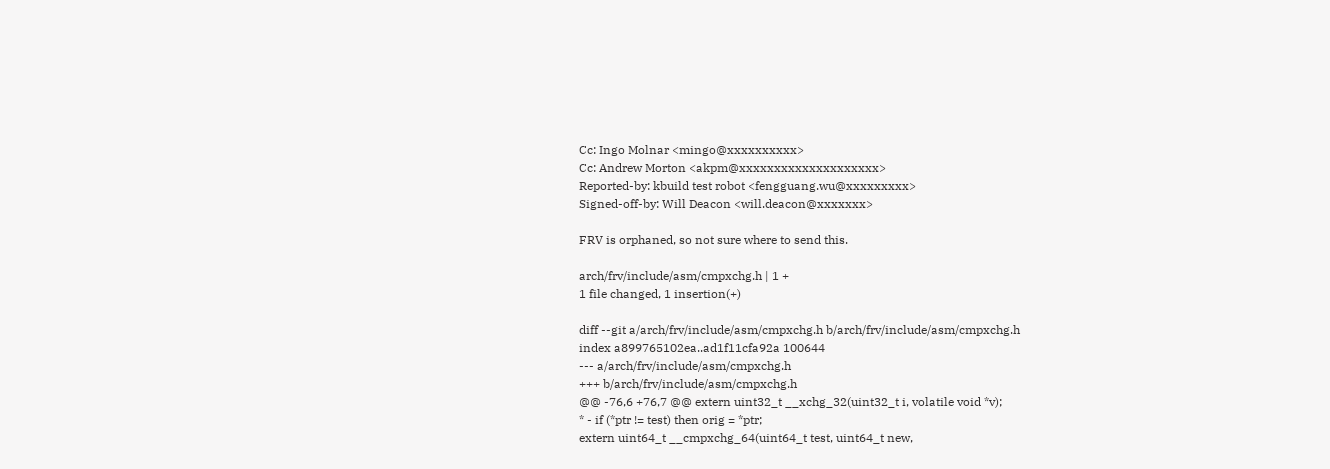Cc: Ingo Molnar <mingo@xxxxxxxxxx>
Cc: Andrew Morton <akpm@xxxxxxxxxxxxxxxxxxxx>
Reported-by: kbuild test robot <fengguang.wu@xxxxxxxxx>
Signed-off-by: Will Deacon <will.deacon@xxxxxxx>

FRV is orphaned, so not sure where to send this.

arch/frv/include/asm/cmpxchg.h | 1 +
1 file changed, 1 insertion(+)

diff --git a/arch/frv/include/asm/cmpxchg.h b/arch/frv/include/asm/cmpxchg.h
index a899765102ea..ad1f11cfa92a 100644
--- a/arch/frv/include/asm/cmpxchg.h
+++ b/arch/frv/include/asm/cmpxchg.h
@@ -76,6 +76,7 @@ extern uint32_t __xchg_32(uint32_t i, volatile void *v);
* - if (*ptr != test) then orig = *ptr;
extern uint64_t __cmpxchg_64(uint64_t test, uint64_t new,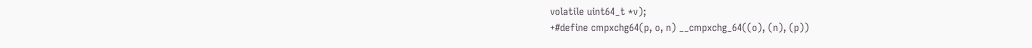volatile uint64_t *v);
+#define cmpxchg64(p, o, n) __cmpxchg_64((o), (n), (p))